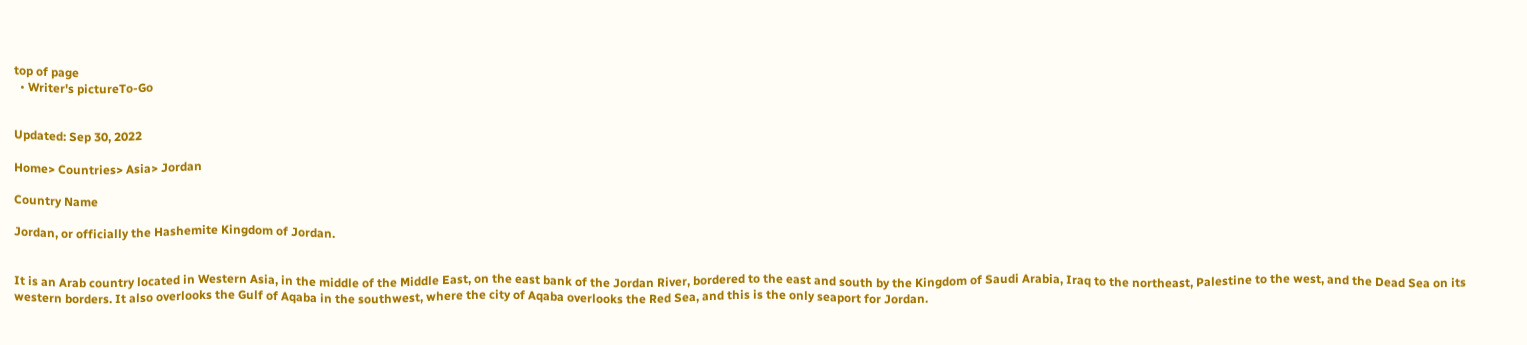top of page
  • Writer's pictureTo-Go


Updated: Sep 30, 2022

Home> Countries> Asia> Jordan

Country Name

Jordan, or officially the Hashemite Kingdom of Jordan.


It is an Arab country located in Western Asia, in the middle of the Middle East, on the east bank of the Jordan River, bordered to the east and south by the Kingdom of Saudi Arabia, Iraq to the northeast, Palestine to the west, and the Dead Sea on its western borders. It also overlooks the Gulf of Aqaba in the southwest, where the city of Aqaba overlooks the Red Sea, and this is the only seaport for Jordan.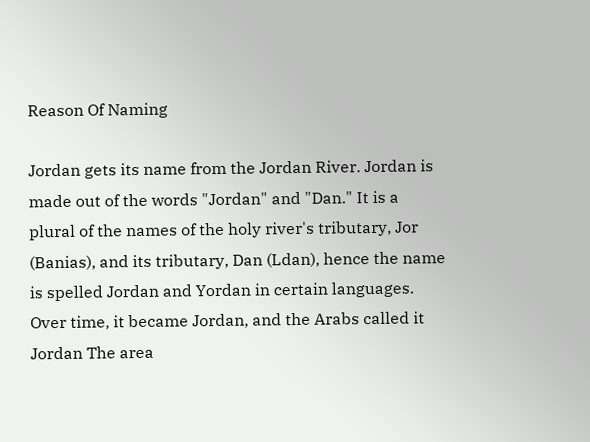Reason Of Naming

Jordan gets its name from the Jordan River. Jordan is made out of the words "Jordan" and "Dan." It is a plural of the names of the holy river's tributary, Jor (Banias), and its tributary, Dan (Ldan), hence the name is spelled Jordan and Yordan in certain languages. Over time, it became Jordan, and the Arabs called it Jordan The area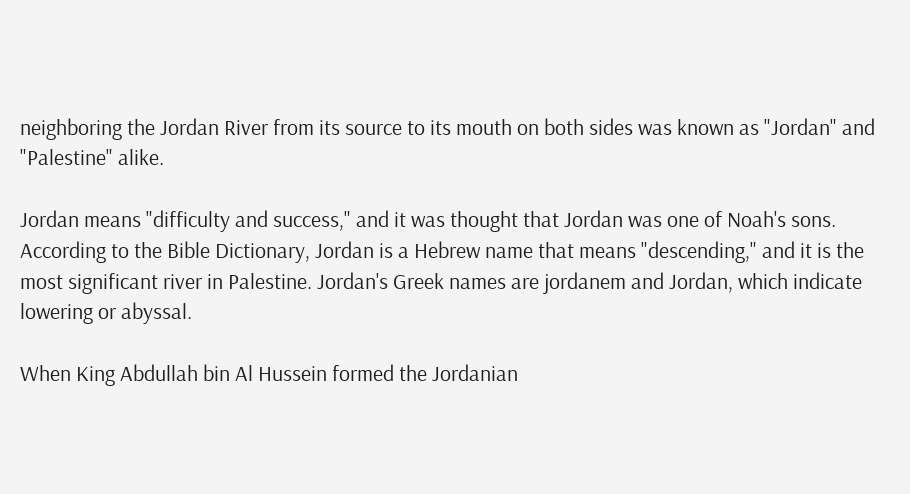neighboring the Jordan River from its source to its mouth on both sides was known as "Jordan" and "Palestine" alike.

Jordan means "difficulty and success," and it was thought that Jordan was one of Noah's sons. According to the Bible Dictionary, Jordan is a Hebrew name that means "descending," and it is the most significant river in Palestine. Jordan's Greek names are jordanem and Jordan, which indicate lowering or abyssal.

When King Abdullah bin Al Hussein formed the Jordanian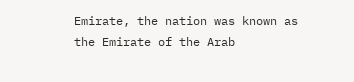Emirate, the nation was known as the Emirate of the Arab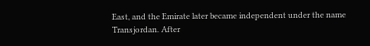East, and the Emirate later became independent under the name Transjordan. After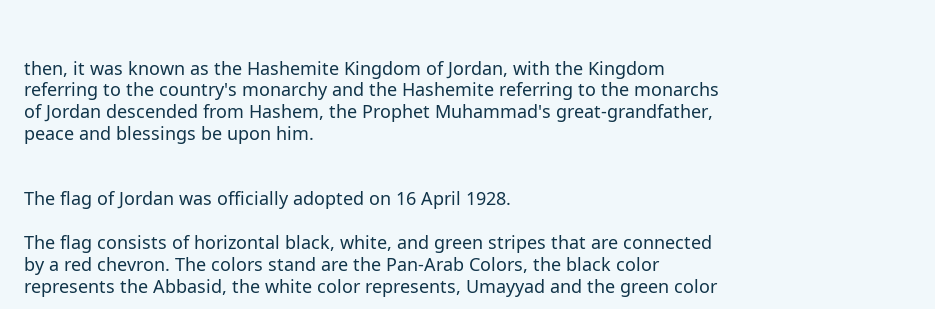then, it was known as the Hashemite Kingdom of Jordan, with the Kingdom referring to the country's monarchy and the Hashemite referring to the monarchs of Jordan descended from Hashem, the Prophet Muhammad's great-grandfather, peace and blessings be upon him.


The flag of Jordan was officially adopted on 16 April 1928.

The flag consists of horizontal black, white, and green stripes that are connected by a red chevron. The colors stand are the Pan-Arab Colors, the black color represents the Abbasid, the white color represents, Umayyad and the green color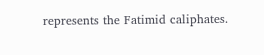represents the Fatimid caliphates.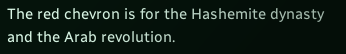The red chevron is for the Hashemite dynasty and the Arab revolution.